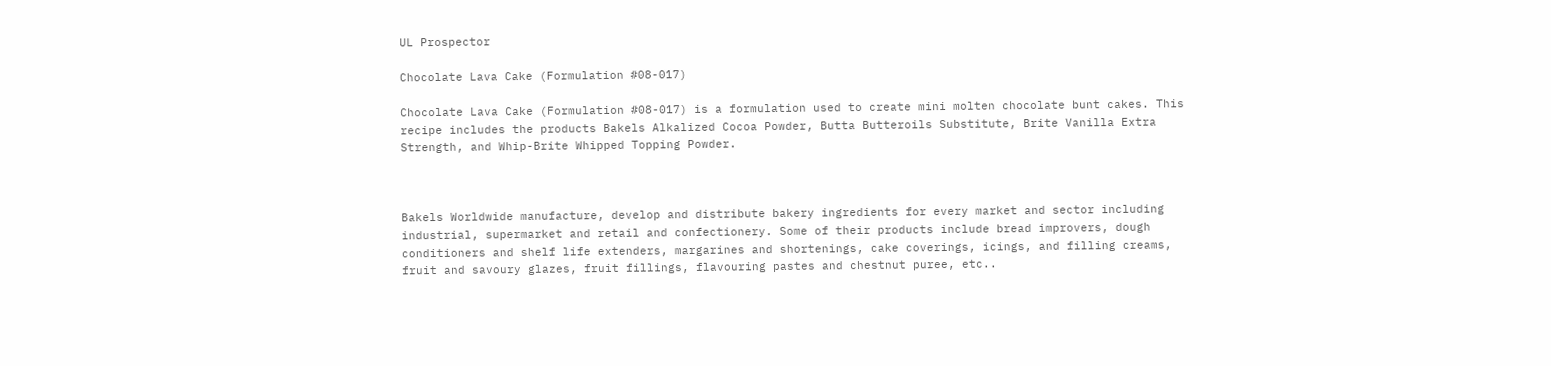UL Prospector

Chocolate Lava Cake (Formulation #08-017)

Chocolate Lava Cake (Formulation #08-017) is a formulation used to create mini molten chocolate bunt cakes. This recipe includes the products Bakels Alkalized Cocoa Powder, Butta Butteroils Substitute, Brite Vanilla Extra Strength, and Whip-Brite Whipped Topping Powder.



Bakels Worldwide manufacture, develop and distribute bakery ingredients for every market and sector including industrial, supermarket and retail and confectionery. Some of their products include bread improvers, dough conditioners and shelf life extenders, margarines and shortenings, cake coverings, icings, and filling creams, fruit and savoury glazes, fruit fillings, flavouring pastes and chestnut puree, etc..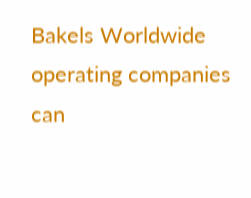Bakels Worldwide operating companies can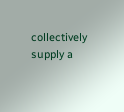collectively supply a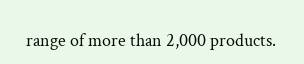range of more than 2,000 products.